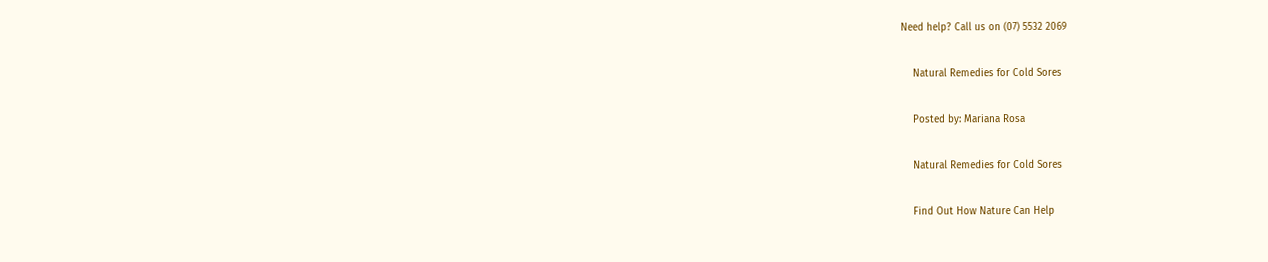Need help? Call us on (07) 5532 2069

    Natural Remedies for Cold Sores

    Posted by: Mariana Rosa

    Natural Remedies for Cold Sores

    Find Out How Nature Can Help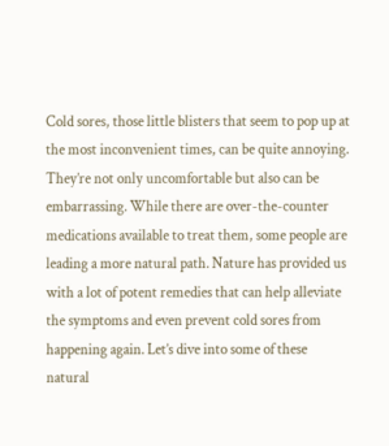Cold sores, those little blisters that seem to pop up at the most inconvenient times, can be quite annoying. They’re not only uncomfortable but also can be embarrassing. While there are over-the-counter medications available to treat them, some people are leading a more natural path. Nature has provided us with a lot of potent remedies that can help alleviate the symptoms and even prevent cold sores from happening again. Let’s dive into some of these natural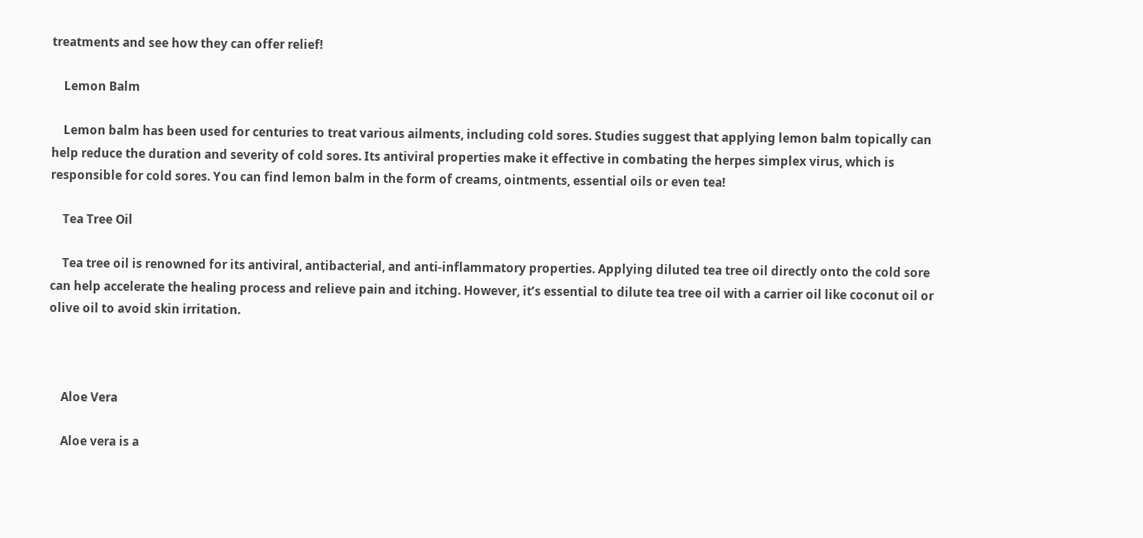treatments and see how they can offer relief!

    Lemon Balm

    Lemon balm has been used for centuries to treat various ailments, including cold sores. Studies suggest that applying lemon balm topically can help reduce the duration and severity of cold sores. Its antiviral properties make it effective in combating the herpes simplex virus, which is responsible for cold sores. You can find lemon balm in the form of creams, ointments, essential oils or even tea!

    Tea Tree Oil

    Tea tree oil is renowned for its antiviral, antibacterial, and anti-inflammatory properties. Applying diluted tea tree oil directly onto the cold sore can help accelerate the healing process and relieve pain and itching. However, it’s essential to dilute tea tree oil with a carrier oil like coconut oil or olive oil to avoid skin irritation.



    Aloe Vera

    Aloe vera is a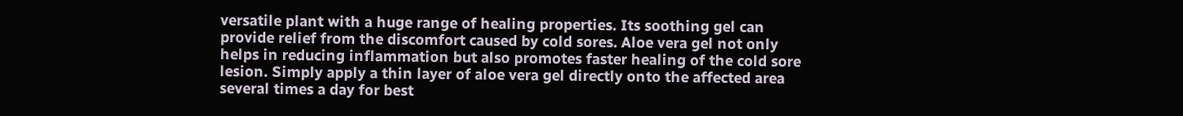versatile plant with a huge range of healing properties. Its soothing gel can provide relief from the discomfort caused by cold sores. Aloe vera gel not only helps in reducing inflammation but also promotes faster healing of the cold sore lesion. Simply apply a thin layer of aloe vera gel directly onto the affected area several times a day for best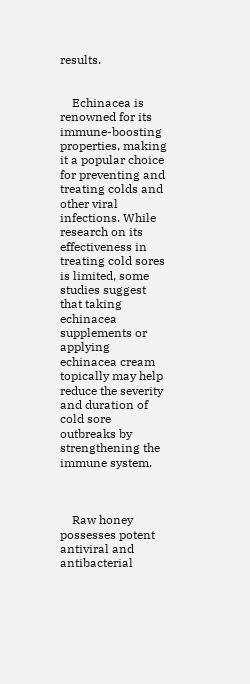results.


    Echinacea is renowned for its immune-boosting properties, making it a popular choice for preventing and treating colds and other viral infections. While research on its effectiveness in treating cold sores is limited, some studies suggest that taking echinacea supplements or applying echinacea cream topically may help reduce the severity and duration of cold sore outbreaks by strengthening the immune system.



    Raw honey possesses potent antiviral and antibacterial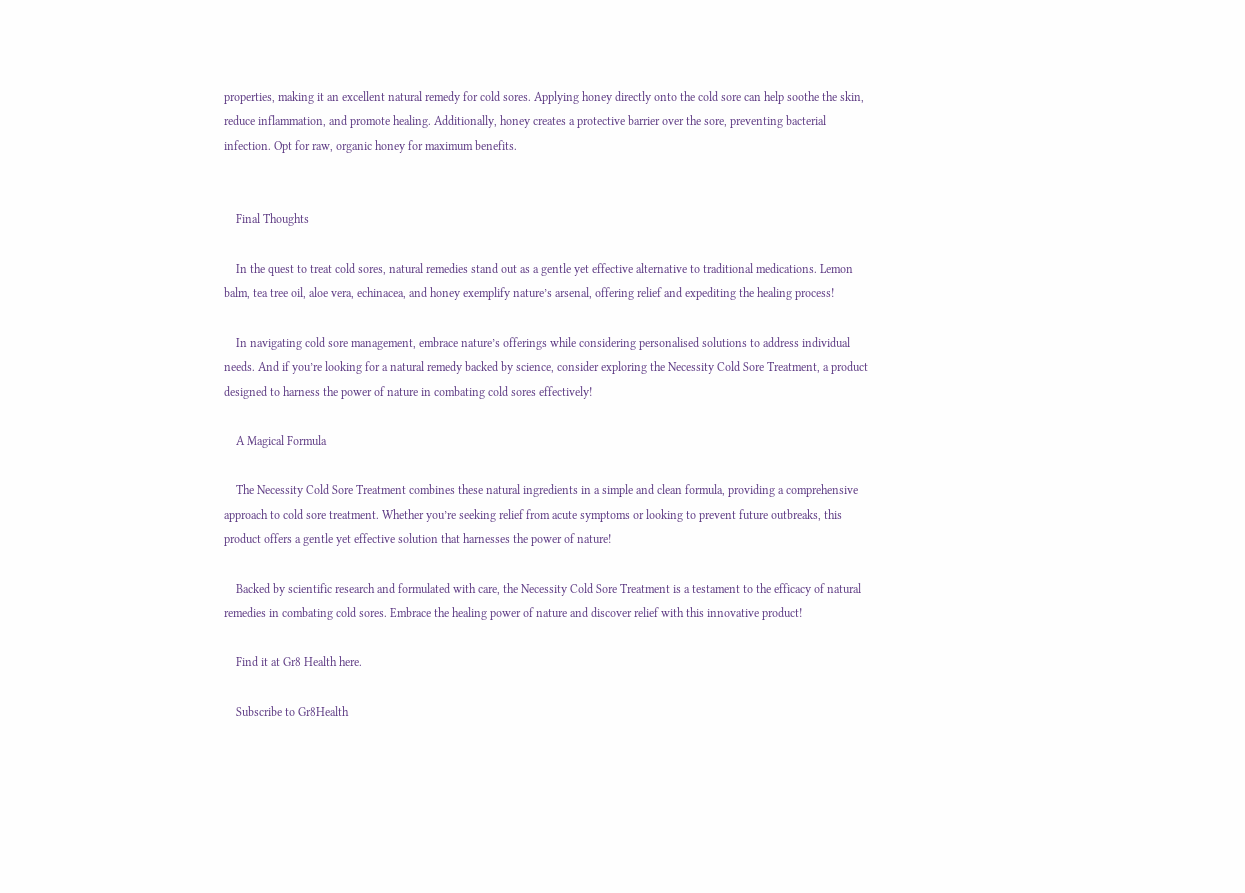properties, making it an excellent natural remedy for cold sores. Applying honey directly onto the cold sore can help soothe the skin, reduce inflammation, and promote healing. Additionally, honey creates a protective barrier over the sore, preventing bacterial infection. Opt for raw, organic honey for maximum benefits.


    Final Thoughts

    In the quest to treat cold sores, natural remedies stand out as a gentle yet effective alternative to traditional medications. Lemon balm, tea tree oil, aloe vera, echinacea, and honey exemplify nature’s arsenal, offering relief and expediting the healing process!

    In navigating cold sore management, embrace nature’s offerings while considering personalised solutions to address individual needs. And if you’re looking for a natural remedy backed by science, consider exploring the Necessity Cold Sore Treatment, a product designed to harness the power of nature in combating cold sores effectively!

    A Magical Formula

    The Necessity Cold Sore Treatment combines these natural ingredients in a simple and clean formula, providing a comprehensive approach to cold sore treatment. Whether you’re seeking relief from acute symptoms or looking to prevent future outbreaks, this product offers a gentle yet effective solution that harnesses the power of nature!

    Backed by scientific research and formulated with care, the Necessity Cold Sore Treatment is a testament to the efficacy of natural remedies in combating cold sores. Embrace the healing power of nature and discover relief with this innovative product!

    Find it at Gr8 Health here.

    Subscribe to Gr8Health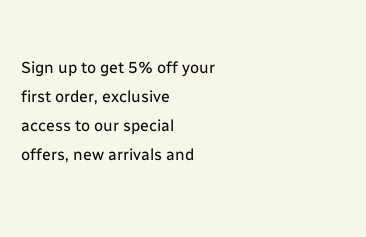Sign up to get 5% off your first order, exclusive access to our special offers, new arrivals and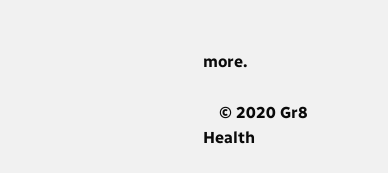more.

    © 2020 Gr8 Health